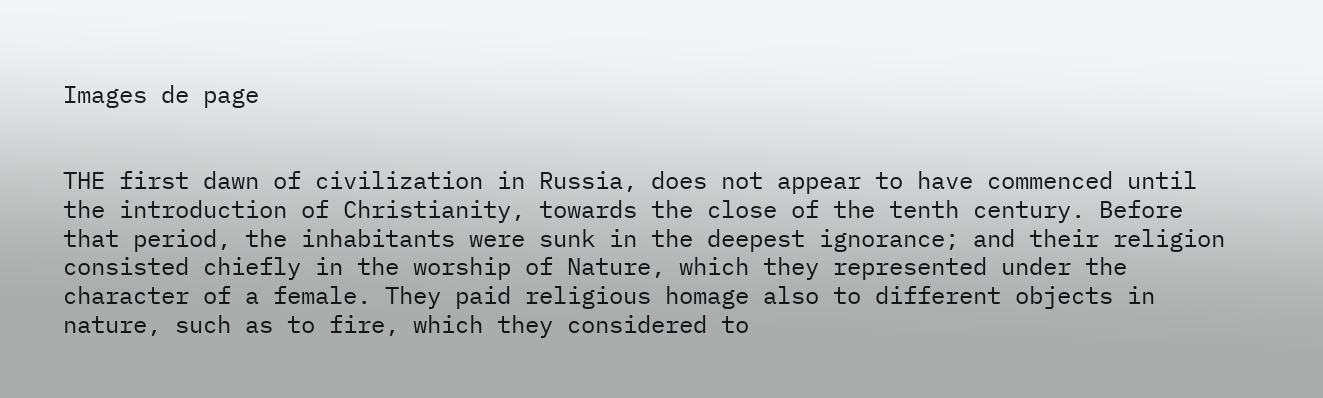Images de page


THE first dawn of civilization in Russia, does not appear to have commenced until the introduction of Christianity, towards the close of the tenth century. Before that period, the inhabitants were sunk in the deepest ignorance; and their religion consisted chiefly in the worship of Nature, which they represented under the character of a female. They paid religious homage also to different objects in nature, such as to fire, which they considered to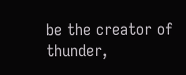be the creator of thunder,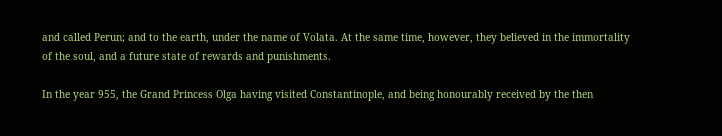and called Perun; and to the earth, under the name of Volata. At the same time, however, they believed in the immortality of the soul, and a future state of rewards and punishments.

In the year 955, the Grand Princess Olga having visited Constantinople, and being honourably received by the then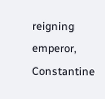reigning emperor, Constantine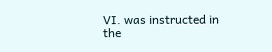VI. was instructed in the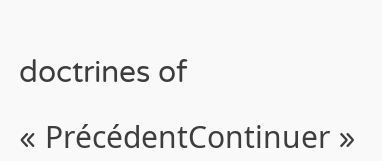doctrines of

« PrécédentContinuer »